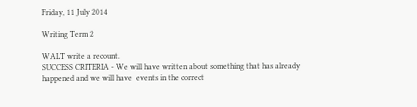Friday, 11 July 2014

Writing Term 2

WALT write a recount.
SUCCESS CRITERIA - We will have written about something that has already happened and we will have  events in the correct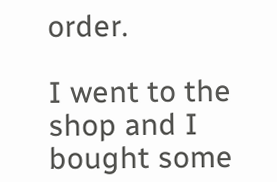order.

I went to the shop and I bought some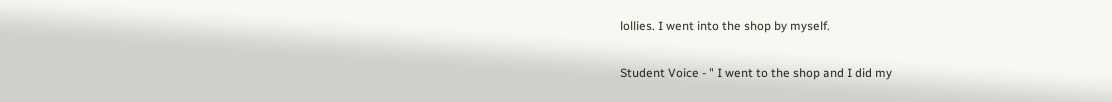lollies. I went into the shop by myself.

Student Voice - " I went to the shop and I did my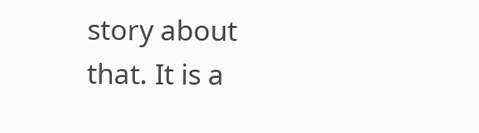story about that. It is a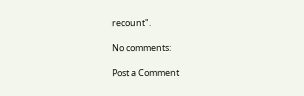recount".

No comments:

Post a Comment